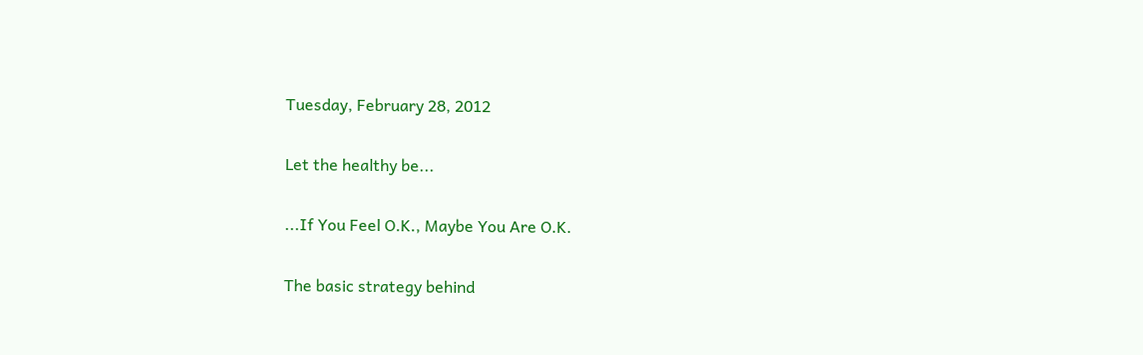Tuesday, February 28, 2012

Let the healthy be...

...If You Feel O.K., Maybe You Are O.K.

The basic strategy behind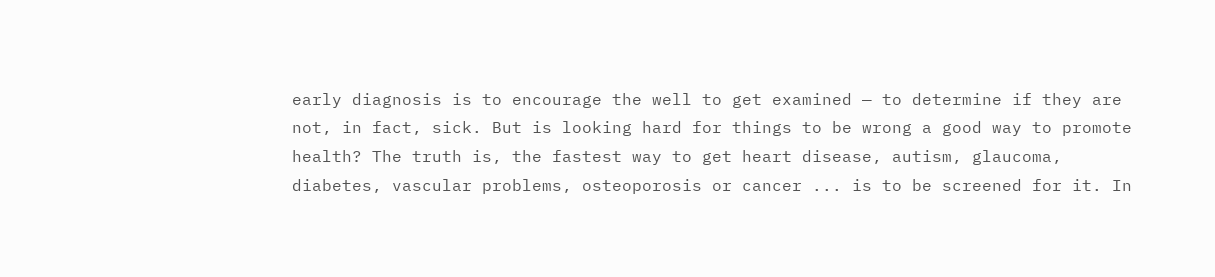early diagnosis is to encourage the well to get examined — to determine if they are not, in fact, sick. But is looking hard for things to be wrong a good way to promote health? The truth is, the fastest way to get heart disease, autism, glaucoma, diabetes, vascular problems, osteoporosis or cancer ... is to be screened for it. In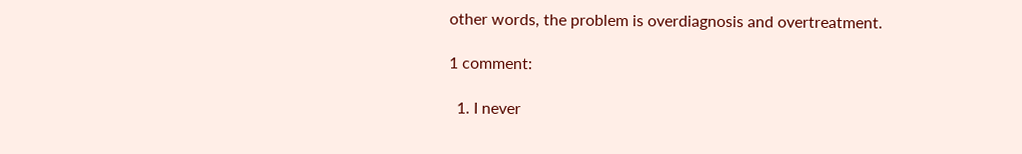other words, the problem is overdiagnosis and overtreatment.

1 comment:

  1. I never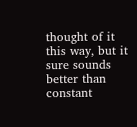thought of it this way, but it sure sounds better than constant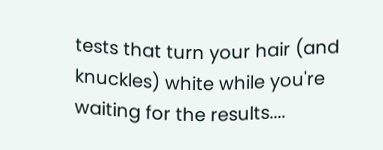tests that turn your hair (and knuckles) white while you're waiting for the results....